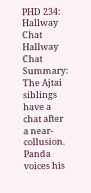PHD 234: Hallway Chat
Hallway Chat
Summary: The Ajtai siblings have a chat after a near-collusion. Panda voices his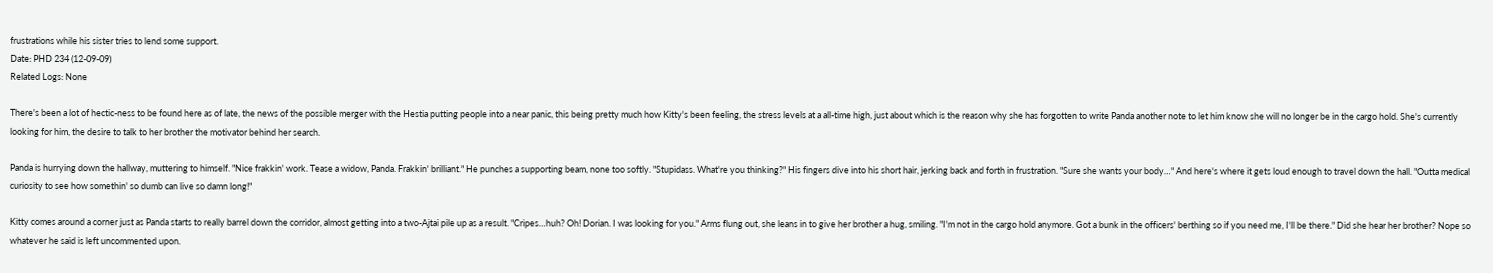frustrations while his sister tries to lend some support.
Date: PHD 234 (12-09-09)
Related Logs: None

There's been a lot of hectic-ness to be found here as of late, the news of the possible merger with the Hestia putting people into a near panic, this being pretty much how Kitty's been feeling, the stress levels at a all-time high, just about which is the reason why she has forgotten to write Panda another note to let him know she will no longer be in the cargo hold. She's currently looking for him, the desire to talk to her brother the motivator behind her search.

Panda is hurrying down the hallway, muttering to himself. "Nice frakkin' work. Tease a widow, Panda. Frakkin' brilliant." He punches a supporting beam, none too softly. "Stupidass. What're you thinking?" His fingers dive into his short hair, jerking back and forth in frustration. "Sure she wants your body…" And here's where it gets loud enough to travel down the hall. "Outta medical curiosity to see how somethin' so dumb can live so damn long!"

Kitty comes around a corner just as Panda starts to really barrel down the corridor, almost getting into a two-Ajtai pile up as a result. "Cripes…huh? Oh! Dorian. I was looking for you." Arms flung out, she leans in to give her brother a hug, smiling. "I'm not in the cargo hold anymore. Got a bunk in the officers' berthing so if you need me, I'll be there." Did she hear her brother? Nope so whatever he said is left uncommented upon.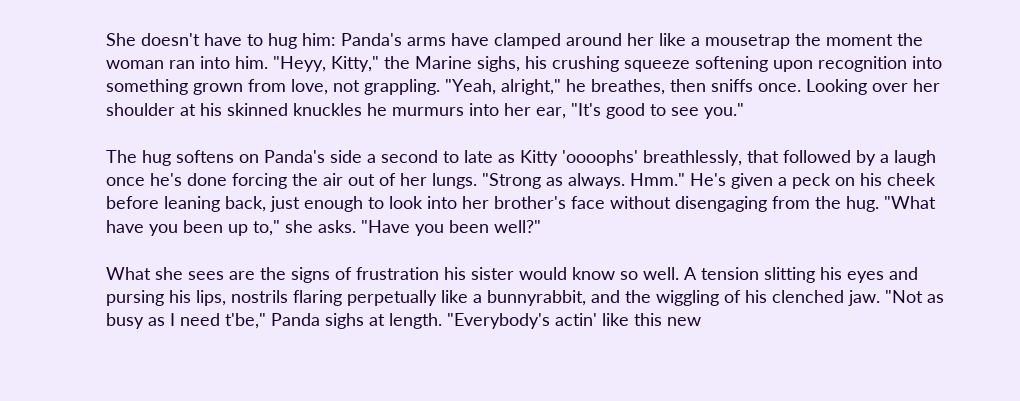She doesn't have to hug him: Panda's arms have clamped around her like a mousetrap the moment the woman ran into him. "Heyy, Kitty," the Marine sighs, his crushing squeeze softening upon recognition into something grown from love, not grappling. "Yeah, alright," he breathes, then sniffs once. Looking over her shoulder at his skinned knuckles he murmurs into her ear, "It's good to see you."

The hug softens on Panda's side a second to late as Kitty 'oooophs' breathlessly, that followed by a laugh once he's done forcing the air out of her lungs. "Strong as always. Hmm." He's given a peck on his cheek before leaning back, just enough to look into her brother's face without disengaging from the hug. "What have you been up to," she asks. "Have you been well?"

What she sees are the signs of frustration his sister would know so well. A tension slitting his eyes and pursing his lips, nostrils flaring perpetually like a bunnyrabbit, and the wiggling of his clenched jaw. "Not as busy as I need t'be," Panda sighs at length. "Everybody's actin' like this new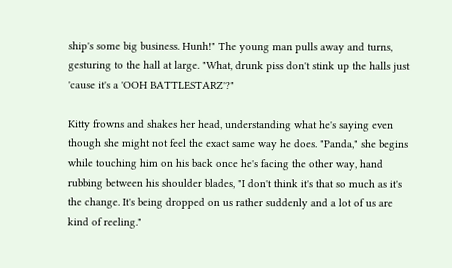ship's some big business. Hunh!" The young man pulls away and turns, gesturing to the hall at large. "What, drunk piss don't stink up the halls just 'cause it's a 'OOH BATTLESTARZ'?"

Kitty frowns and shakes her head, understanding what he's saying even though she might not feel the exact same way he does. "Panda," she begins while touching him on his back once he's facing the other way, hand rubbing between his shoulder blades, "I don't think it's that so much as it's the change. It's being dropped on us rather suddenly and a lot of us are kind of reeling."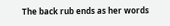The back rub ends as her words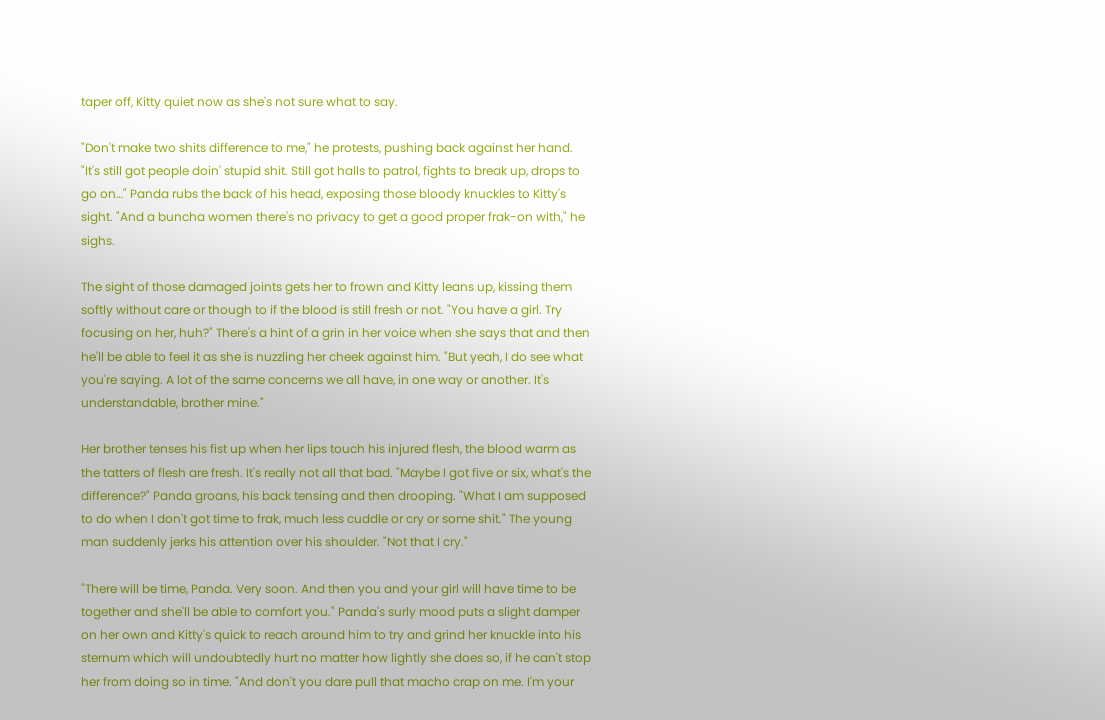taper off, Kitty quiet now as she's not sure what to say.

"Don't make two shits difference to me," he protests, pushing back against her hand. "It's still got people doin' stupid shit. Still got halls to patrol, fights to break up, drops to go on…" Panda rubs the back of his head, exposing those bloody knuckles to Kitty's sight. "And a buncha women there's no privacy to get a good proper frak-on with," he sighs.

The sight of those damaged joints gets her to frown and Kitty leans up, kissing them softly without care or though to if the blood is still fresh or not. "You have a girl. Try focusing on her, huh?" There's a hint of a grin in her voice when she says that and then he'll be able to feel it as she is nuzzling her cheek against him. "But yeah, I do see what you're saying. A lot of the same concerns we all have, in one way or another. It's understandable, brother mine."

Her brother tenses his fist up when her lips touch his injured flesh, the blood warm as the tatters of flesh are fresh. It's really not all that bad. "Maybe I got five or six, what's the difference?" Panda groans, his back tensing and then drooping. "What I am supposed to do when I don't got time to frak, much less cuddle or cry or some shit." The young man suddenly jerks his attention over his shoulder. "Not that I cry."

"There will be time, Panda. Very soon. And then you and your girl will have time to be together and she'll be able to comfort you." Panda's surly mood puts a slight damper on her own and Kitty's quick to reach around him to try and grind her knuckle into his sternum which will undoubtedly hurt no matter how lightly she does so, if he can't stop her from doing so in time. "And don't you dare pull that macho crap on me. I'm your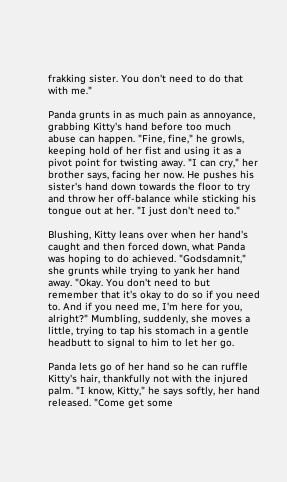frakking sister. You don't need to do that with me."

Panda grunts in as much pain as annoyance, grabbing Kitty's hand before too much abuse can happen. "Fine, fine," he growls, keeping hold of her fist and using it as a pivot point for twisting away. "I can cry," her brother says, facing her now. He pushes his sister's hand down towards the floor to try and throw her off-balance while sticking his tongue out at her. "I just don't need to."

Blushing, Kitty leans over when her hand's caught and then forced down, what Panda was hoping to do achieved. "Godsdamnit," she grunts while trying to yank her hand away. "Okay. You don't need to but remember that it's okay to do so if you need to. And if you need me, I'm here for you, alright?" Mumbling, suddenly, she moves a little, trying to tap his stomach in a gentle headbutt to signal to him to let her go.

Panda lets go of her hand so he can ruffle Kitty's hair, thankfully not with the injured palm. "I know, Kitty," he says softly, her hand released. "Come get some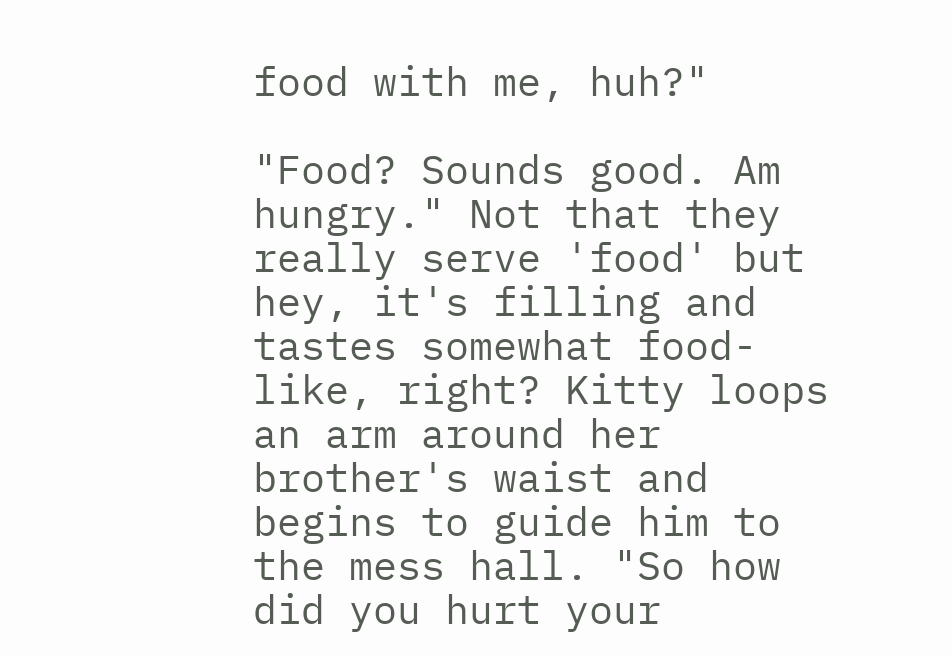food with me, huh?"

"Food? Sounds good. Am hungry." Not that they really serve 'food' but hey, it's filling and tastes somewhat food-like, right? Kitty loops an arm around her brother's waist and begins to guide him to the mess hall. "So how did you hurt your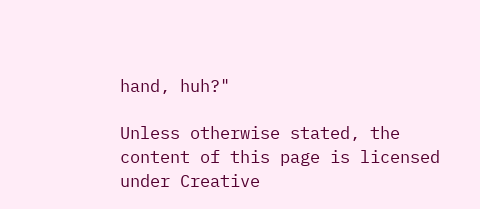hand, huh?"

Unless otherwise stated, the content of this page is licensed under Creative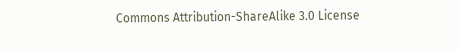Commons Attribution-ShareAlike 3.0 License